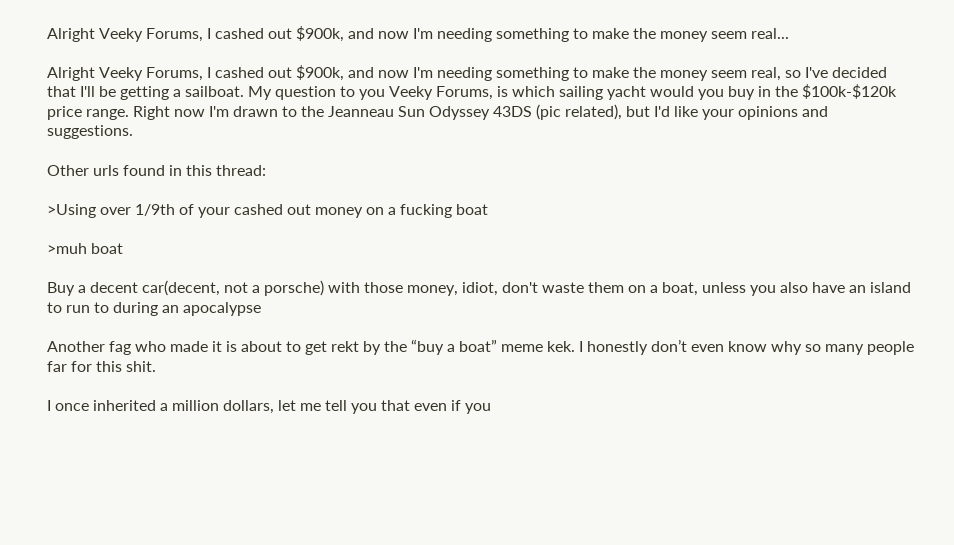Alright Veeky Forums, I cashed out $900k, and now I'm needing something to make the money seem real...

Alright Veeky Forums, I cashed out $900k, and now I'm needing something to make the money seem real, so I've decided that I'll be getting a sailboat. My question to you Veeky Forums, is which sailing yacht would you buy in the $100k-$120k price range. Right now I'm drawn to the Jeanneau Sun Odyssey 43DS (pic related), but I'd like your opinions and suggestions.

Other urls found in this thread:

>Using over 1/9th of your cashed out money on a fucking boat

>muh boat

Buy a decent car(decent, not a porsche) with those money, idiot, don't waste them on a boat, unless you also have an island to run to during an apocalypse

Another fag who made it is about to get rekt by the “buy a boat” meme kek. I honestly don’t even know why so many people far for this shit.

I once inherited a million dollars, let me tell you that even if you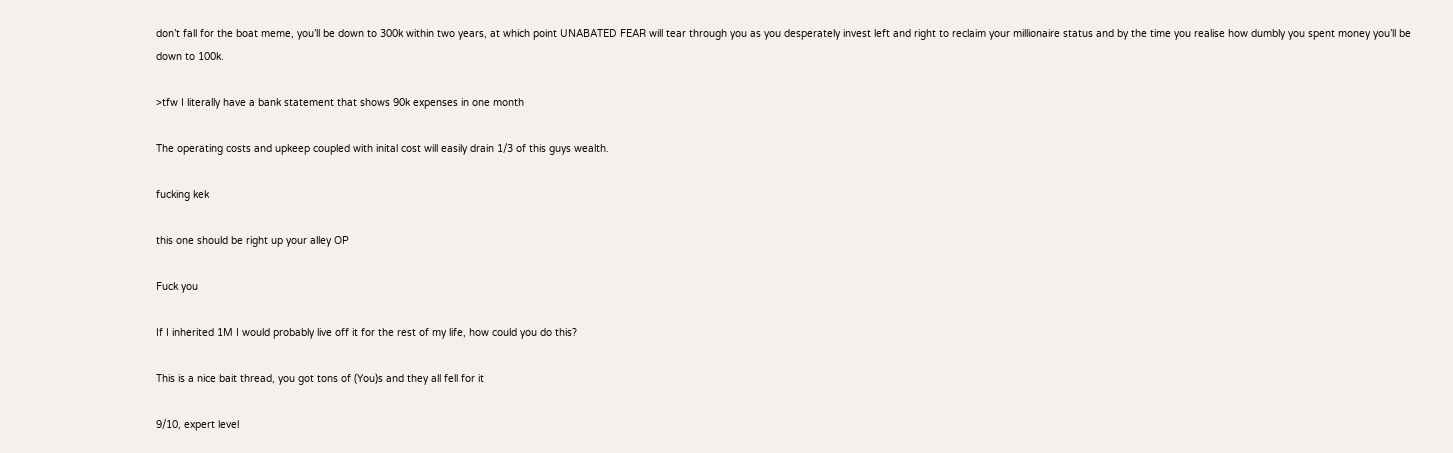don’t fall for the boat meme, you’ll be down to 300k within two years, at which point UNABATED FEAR will tear through you as you desperately invest left and right to reclaim your millionaire status and by the time you realise how dumbly you spent money you’ll be down to 100k.

>tfw I literally have a bank statement that shows 90k expenses in one month

The operating costs and upkeep coupled with inital cost will easily drain 1/3 of this guys wealth.

fucking kek

this one should be right up your alley OP

Fuck you

If I inherited 1M I would probably live off it for the rest of my life, how could you do this?

This is a nice bait thread, you got tons of (You)s and they all fell for it

9/10, expert level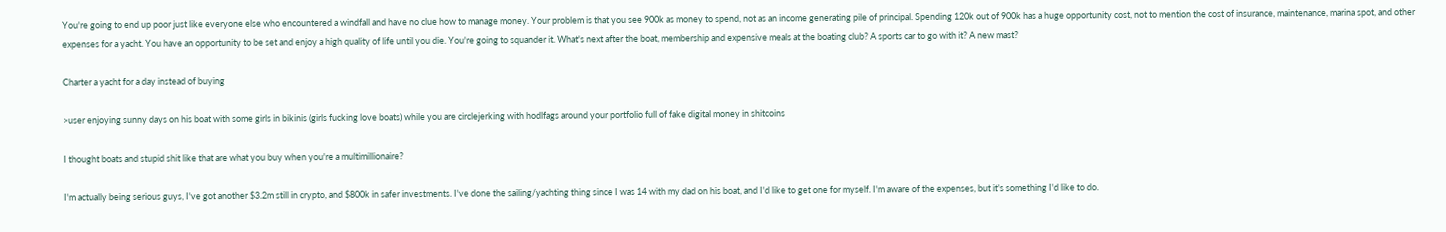You're going to end up poor just like everyone else who encountered a windfall and have no clue how to manage money. Your problem is that you see 900k as money to spend, not as an income generating pile of principal. Spending 120k out of 900k has a huge opportunity cost, not to mention the cost of insurance, maintenance, marina spot, and other expenses for a yacht. You have an opportunity to be set and enjoy a high quality of life until you die. You're going to squander it. What's next after the boat, membership and expensive meals at the boating club? A sports car to go with it? A new mast?

Charter a yacht for a day instead of buying

>user enjoying sunny days on his boat with some girls in bikinis (girls fucking love boats) while you are circlejerking with hodlfags around your portfolio full of fake digital money in shitcoins

I thought boats and stupid shit like that are what you buy when you're a multimillionaire?

I'm actually being serious guys, I've got another $3.2m still in crypto, and $800k in safer investments. I've done the sailing/yachting thing since I was 14 with my dad on his boat, and I'd like to get one for myself. I'm aware of the expenses, but it's something I'd like to do.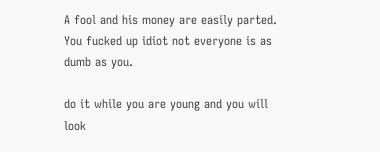A fool and his money are easily parted. You fucked up idiot not everyone is as dumb as you.

do it while you are young and you will look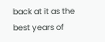back at it as the best years of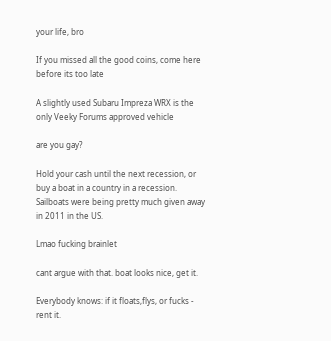your life, bro

If you missed all the good coins, come here before its too late

A slightly used Subaru Impreza WRX is the only Veeky Forums approved vehicle

are you gay?

Hold your cash until the next recession, or buy a boat in a country in a recession. Sailboats were being pretty much given away in 2011 in the US.

Lmao fucking brainlet

cant argue with that. boat looks nice, get it.

Everybody knows: if it floats,flys, or fucks - rent it.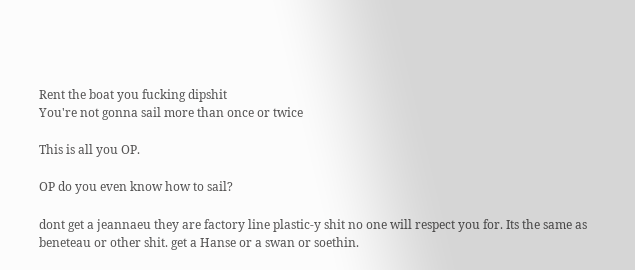Rent the boat you fucking dipshit
You're not gonna sail more than once or twice

This is all you OP.

OP do you even know how to sail?

dont get a jeannaeu they are factory line plastic-y shit no one will respect you for. Its the same as beneteau or other shit. get a Hanse or a swan or soethin.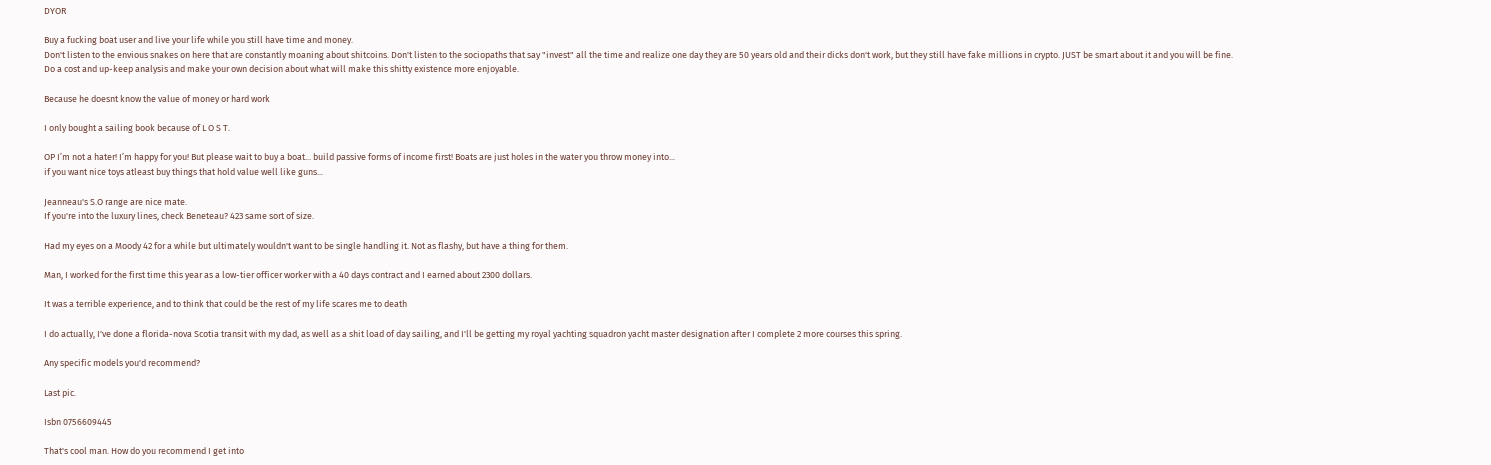DYOR

Buy a fucking boat user and live your life while you still have time and money.
Don't listen to the envious snakes on here that are constantly moaning about shitcoins. Don't listen to the sociopaths that say "invest" all the time and realize one day they are 50 years old and their dicks don't work, but they still have fake millions in crypto. JUST be smart about it and you will be fine.
Do a cost and up-keep analysis and make your own decision about what will make this shitty existence more enjoyable.

Because he doesnt know the value of money or hard work

I only bought a sailing book because of L O S T.

OP I’m not a hater! I’m happy for you! But please wait to buy a boat... build passive forms of income first! Boats are just holes in the water you throw money into...
if you want nice toys atleast buy things that hold value well like guns...

Jeanneau's S.O range are nice mate.
If you're into the luxury lines, check Beneteau? 423 same sort of size.

Had my eyes on a Moody 42 for a while but ultimately wouldn't want to be single handling it. Not as flashy, but have a thing for them.

Man, I worked for the first time this year as a low-tier officer worker with a 40 days contract and I earned about 2300 dollars.

It was a terrible experience, and to think that could be the rest of my life scares me to death

I do actually, I've done a florida-nova Scotia transit with my dad, as well as a shit load of day sailing, and I'll be getting my royal yachting squadron yacht master designation after I complete 2 more courses this spring.

Any specific models you'd recommend?

Last pic.

Isbn 0756609445

That's cool man. How do you recommend I get into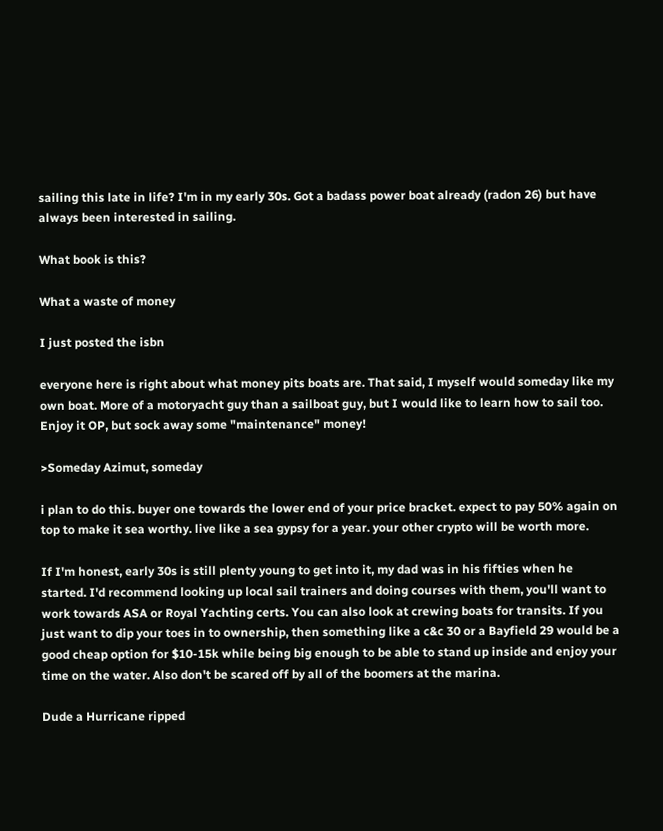sailing this late in life? I'm in my early 30s. Got a badass power boat already (radon 26) but have always been interested in sailing.

What book is this?

What a waste of money

I just posted the isbn

everyone here is right about what money pits boats are. That said, I myself would someday like my own boat. More of a motoryacht guy than a sailboat guy, but I would like to learn how to sail too. Enjoy it OP, but sock away some "maintenance" money!

>Someday Azimut, someday

i plan to do this. buyer one towards the lower end of your price bracket. expect to pay 50% again on top to make it sea worthy. live like a sea gypsy for a year. your other crypto will be worth more.

If I'm honest, early 30s is still plenty young to get into it, my dad was in his fifties when he started. I'd recommend looking up local sail trainers and doing courses with them, you'll want to work towards ASA or Royal Yachting certs. You can also look at crewing boats for transits. If you just want to dip your toes in to ownership, then something like a c&c 30 or a Bayfield 29 would be a good cheap option for $10-15k while being big enough to be able to stand up inside and enjoy your time on the water. Also don't be scared off by all of the boomers at the marina.

Dude a Hurricane ripped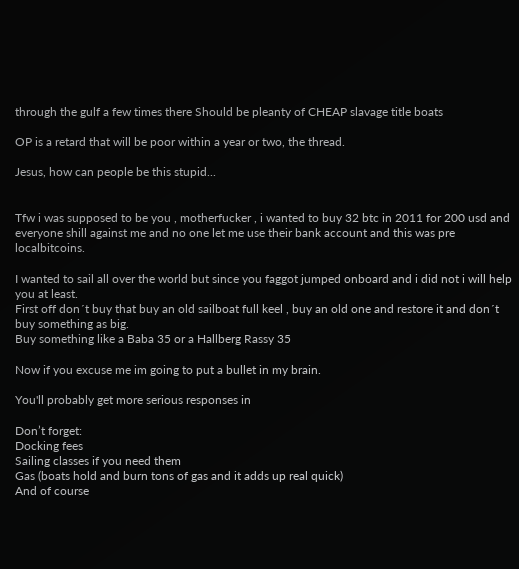through the gulf a few times there Should be pleanty of CHEAP slavage title boats

OP is a retard that will be poor within a year or two, the thread.

Jesus, how can people be this stupid...


Tfw i was supposed to be you , motherfucker , i wanted to buy 32 btc in 2011 for 200 usd and everyone shill against me and no one let me use their bank account and this was pre localbitcoins.

I wanted to sail all over the world but since you faggot jumped onboard and i did not i will help you at least.
First off don´t buy that buy an old sailboat full keel , buy an old one and restore it and don´t buy something as big.
Buy something like a Baba 35 or a Hallberg Rassy 35

Now if you excuse me im going to put a bullet in my brain.

You'll probably get more serious responses in

Don’t forget:
Docking fees
Sailing classes if you need them
Gas (boats hold and burn tons of gas and it adds up real quick)
And of course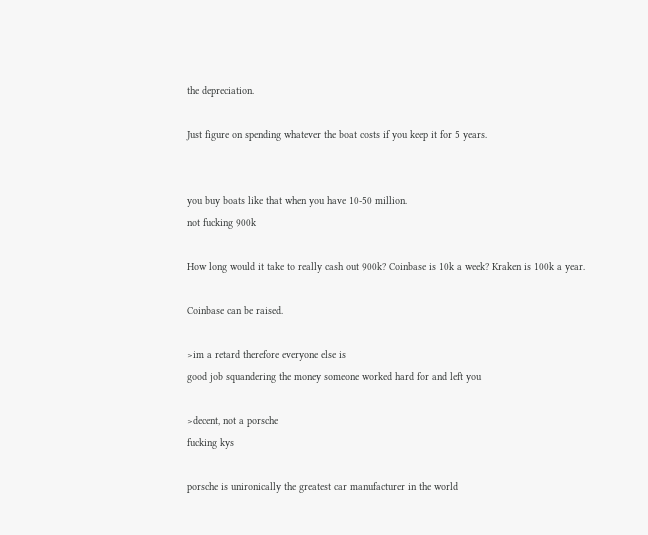the depreciation.

Just figure on spending whatever the boat costs if you keep it for 5 years.


you buy boats like that when you have 10-50 million.
not fucking 900k

How long would it take to really cash out 900k? Coinbase is 10k a week? Kraken is 100k a year.

Coinbase can be raised.

>im a retard therefore everyone else is
good job squandering the money someone worked hard for and left you

>decent, not a porsche
fucking kys

porsche is unironically the greatest car manufacturer in the world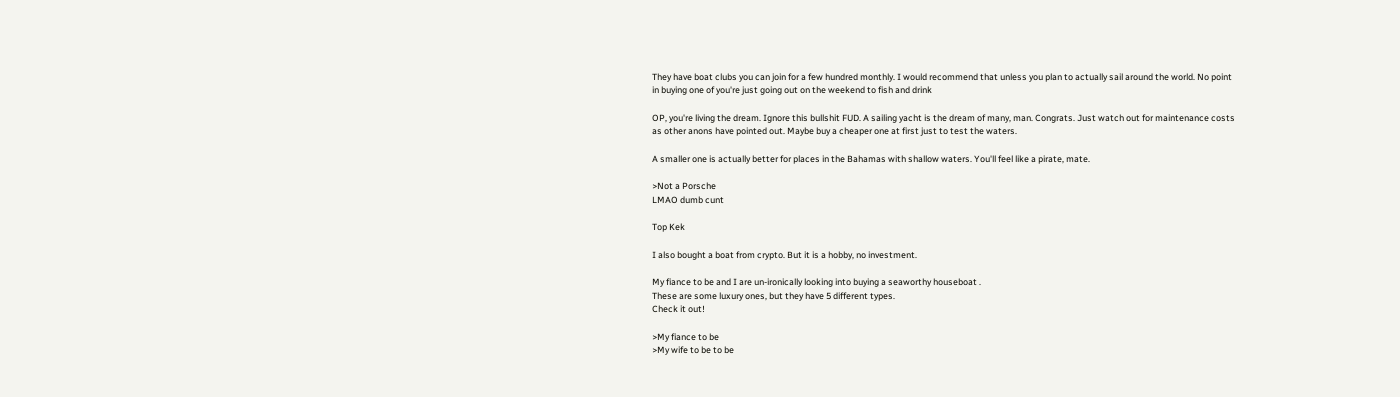They have boat clubs you can join for a few hundred monthly. I would recommend that unless you plan to actually sail around the world. No point in buying one of you're just going out on the weekend to fish and drink

OP, you're living the dream. Ignore this bullshit FUD. A sailing yacht is the dream of many, man. Congrats. Just watch out for maintenance costs as other anons have pointed out. Maybe buy a cheaper one at first just to test the waters.

A smaller one is actually better for places in the Bahamas with shallow waters. You'll feel like a pirate, mate.

>Not a Porsche
LMAO dumb cunt

Top Kek

I also bought a boat from crypto. But it is a hobby, no investment.

My fiance to be and I are un-ironically looking into buying a seaworthy houseboat .
These are some luxury ones, but they have 5 different types.
Check it out!

>My fiance to be
>My wife to be to be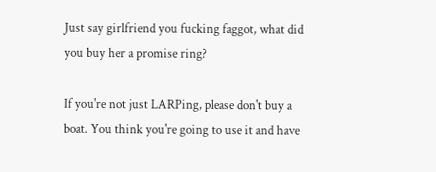Just say girlfriend you fucking faggot, what did you buy her a promise ring?

If you're not just LARPing, please don't buy a boat. You think you're going to use it and have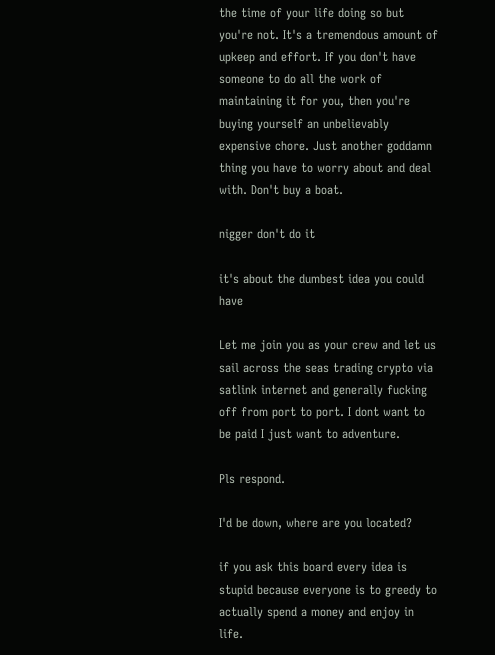the time of your life doing so but you're not. It's a tremendous amount of upkeep and effort. If you don't have someone to do all the work of maintaining it for you, then you're buying yourself an unbelievably expensive chore. Just another goddamn thing you have to worry about and deal with. Don't buy a boat.

nigger don't do it

it's about the dumbest idea you could have

Let me join you as your crew and let us sail across the seas trading crypto via satlink internet and generally fucking off from port to port. I dont want to be paid I just want to adventure.

Pls respond.

I'd be down, where are you located?

if you ask this board every idea is stupid because everyone is to greedy to actually spend a money and enjoy in life.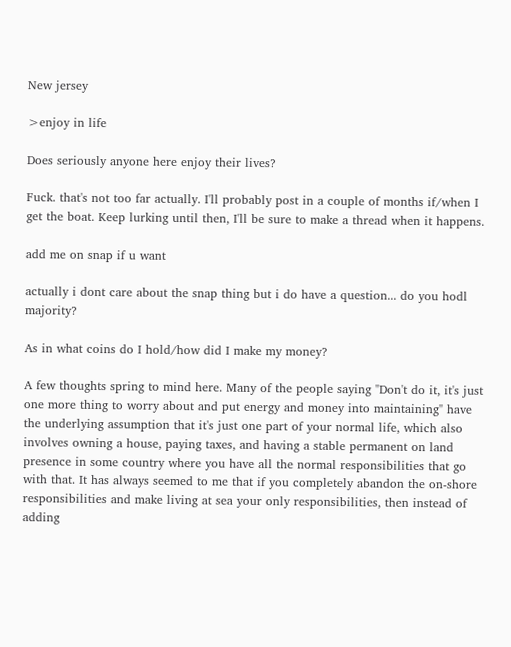New jersey

>enjoy in life

Does seriously anyone here enjoy their lives?

Fuck. that's not too far actually. I'll probably post in a couple of months if/when I get the boat. Keep lurking until then, I'll be sure to make a thread when it happens.

add me on snap if u want

actually i dont care about the snap thing but i do have a question... do you hodl majority?

As in what coins do I hold/how did I make my money?

A few thoughts spring to mind here. Many of the people saying "Don't do it, it's just one more thing to worry about and put energy and money into maintaining" have the underlying assumption that it's just one part of your normal life, which also involves owning a house, paying taxes, and having a stable permanent on land presence in some country where you have all the normal responsibilities that go with that. It has always seemed to me that if you completely abandon the on-shore responsibilities and make living at sea your only responsibilities, then instead of adding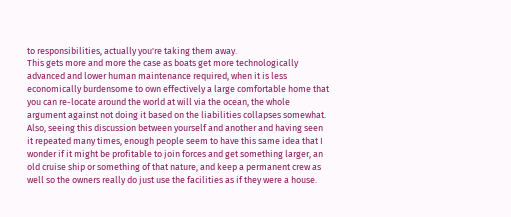to responsibilities, actually you're taking them away.
This gets more and more the case as boats get more technologically advanced and lower human maintenance required, when it is less economically burdensome to own effectively a large comfortable home that you can re-locate around the world at will via the ocean, the whole argument against not doing it based on the liabilities collapses somewhat.
Also, seeing this discussion between yourself and another and having seen it repeated many times, enough people seem to have this same idea that I wonder if it might be profitable to join forces and get something larger, an old cruise ship or something of that nature, and keep a permanent crew as well so the owners really do just use the facilities as if they were a house.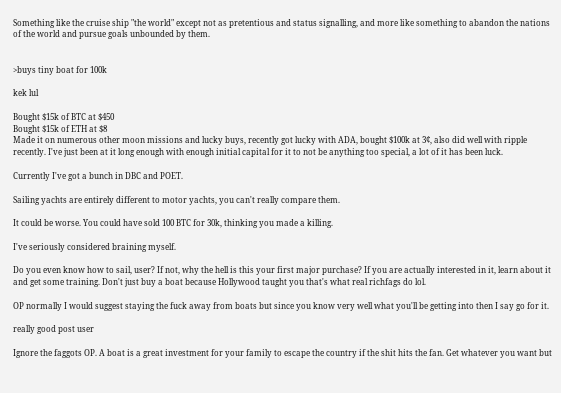Something like the cruise ship "the world" except not as pretentious and status signalling, and more like something to abandon the nations of the world and pursue goals unbounded by them.


>buys tiny boat for 100k

kek lul

Bought $15k of BTC at $450
Bought $15k of ETH at $8
Made it on numerous other moon missions and lucky buys, recently got lucky with ADA, bought $100k at 3¢, also did well with ripple recently. I've just been at it long enough with enough initial capital for it to not be anything too special, a lot of it has been luck.

Currently I've got a bunch in DBC and POET.

Sailing yachts are entirely different to motor yachts, you can't really compare them.

It could be worse. You could have sold 100 BTC for 30k, thinking you made a killing.

I've seriously considered braining myself.

Do you even know how to sail, user? If not, why the hell is this your first major purchase? If you are actually interested in it, learn about it and get some training. Don't just buy a boat because Hollywood taught you that's what real richfags do lol.

OP normally I would suggest staying the fuck away from boats but since you know very well what you'll be getting into then I say go for it.

really good post user

Ignore the faggots OP. A boat is a great investment for your family to escape the country if the shit hits the fan. Get whatever you want but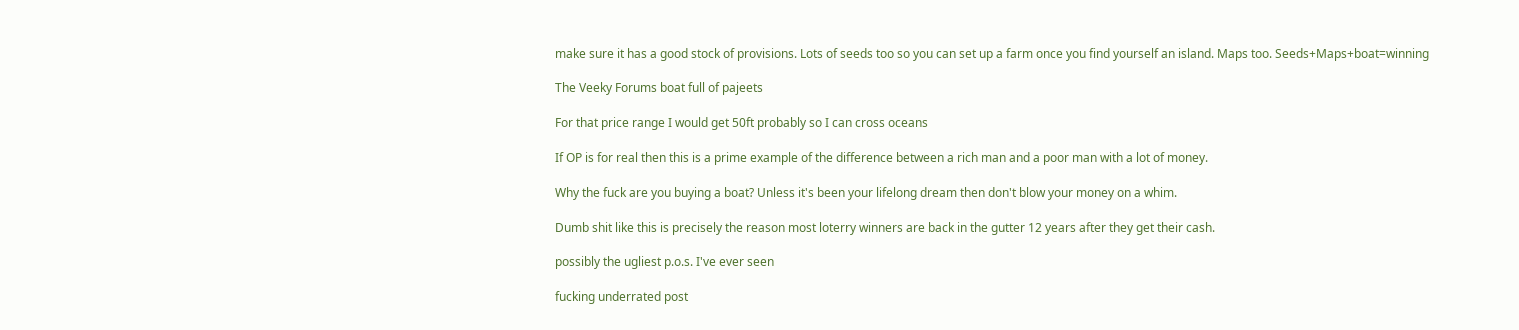make sure it has a good stock of provisions. Lots of seeds too so you can set up a farm once you find yourself an island. Maps too. Seeds+Maps+boat=winning

The Veeky Forums boat full of pajeets

For that price range I would get 50ft probably so I can cross oceans

If OP is for real then this is a prime example of the difference between a rich man and a poor man with a lot of money.

Why the fuck are you buying a boat? Unless it's been your lifelong dream then don't blow your money on a whim.

Dumb shit like this is precisely the reason most loterry winners are back in the gutter 12 years after they get their cash.

possibly the ugliest p.o.s. I've ever seen

fucking underrated post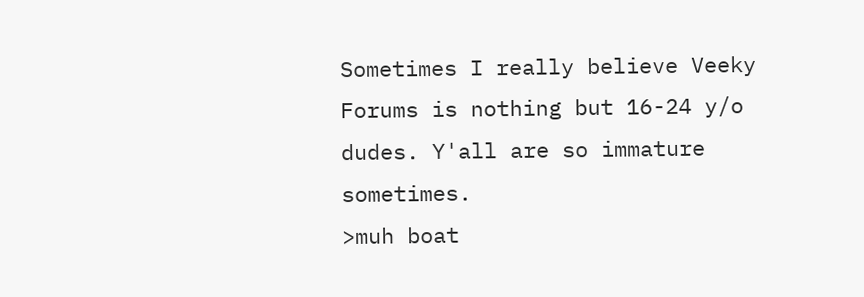Sometimes I really believe Veeky Forums is nothing but 16-24 y/o dudes. Y'all are so immature sometimes.
>muh boat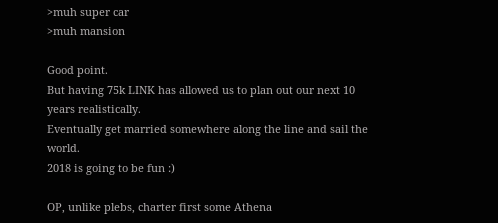>muh super car
>muh mansion

Good point.
But having 75k LINK has allowed us to plan out our next 10 years realistically.
Eventually get married somewhere along the line and sail the world.
2018 is going to be fun :)

OP, unlike plebs, charter first some Athena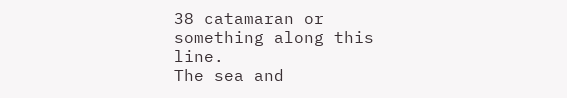38 catamaran or something along this line.
The sea and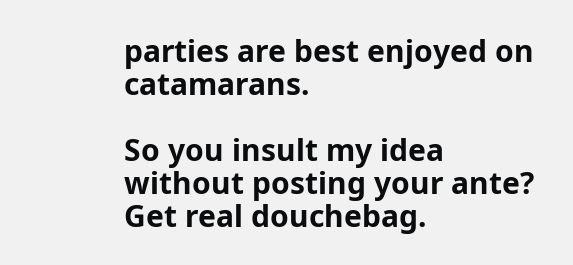parties are best enjoyed on catamarans.

So you insult my idea without posting your ante?
Get real douchebag.